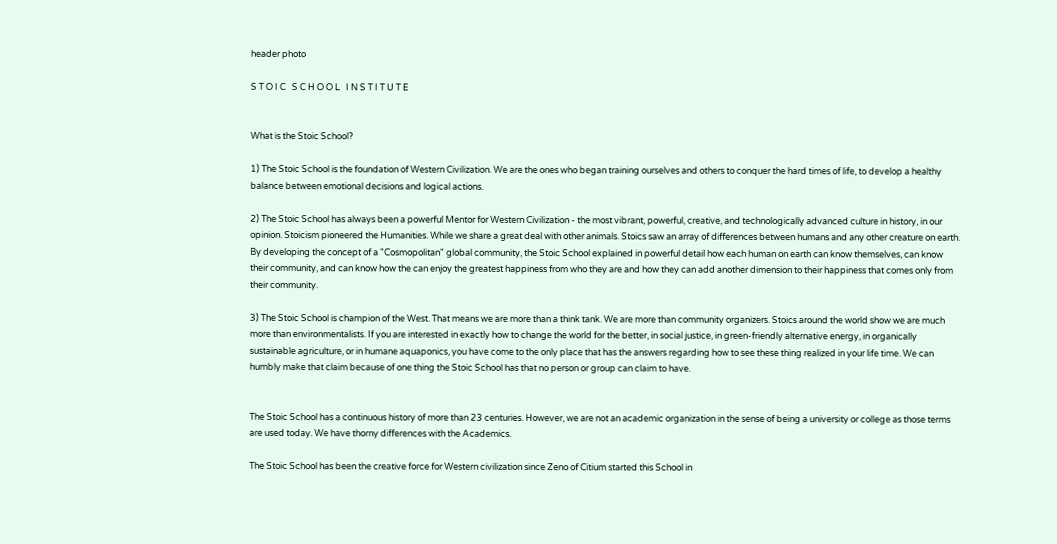header photo

S T O I C   S C H O O L   I N S T I T U T E


What is the Stoic School?

1) The Stoic School is the foundation of Western Civilization. We are the ones who began training ourselves and others to conquer the hard times of life, to develop a healthy balance between emotional decisions and logical actions.

2) The Stoic School has always been a powerful Mentor for Western Civilization - the most vibrant, powerful, creative, and technologically advanced culture in history, in our opinion. Stoicism pioneered the Humanities. While we share a great deal with other animals. Stoics saw an array of differences between humans and any other creature on earth. By developing the concept of a "Cosmopolitan" global community, the Stoic School explained in powerful detail how each human on earth can know themselves, can know their community, and can know how the can enjoy the greatest happiness from who they are and how they can add another dimension to their happiness that comes only from their community.

3) The Stoic School is champion of the West. That means we are more than a think tank. We are more than community organizers. Stoics around the world show we are much more than environmentalists. If you are interested in exactly how to change the world for the better, in social justice, in green-friendly alternative energy, in organically sustainable agriculture, or in humane aquaponics, you have come to the only place that has the answers regarding how to see these thing realized in your life time. We can humbly make that claim because of one thing the Stoic School has that no person or group can claim to have.


The Stoic School has a continuous history of more than 23 centuries. However, we are not an academic organization in the sense of being a university or college as those terms are used today. We have thorny differences with the Academics.

The Stoic School has been the creative force for Western civilization since Zeno of Citium started this School in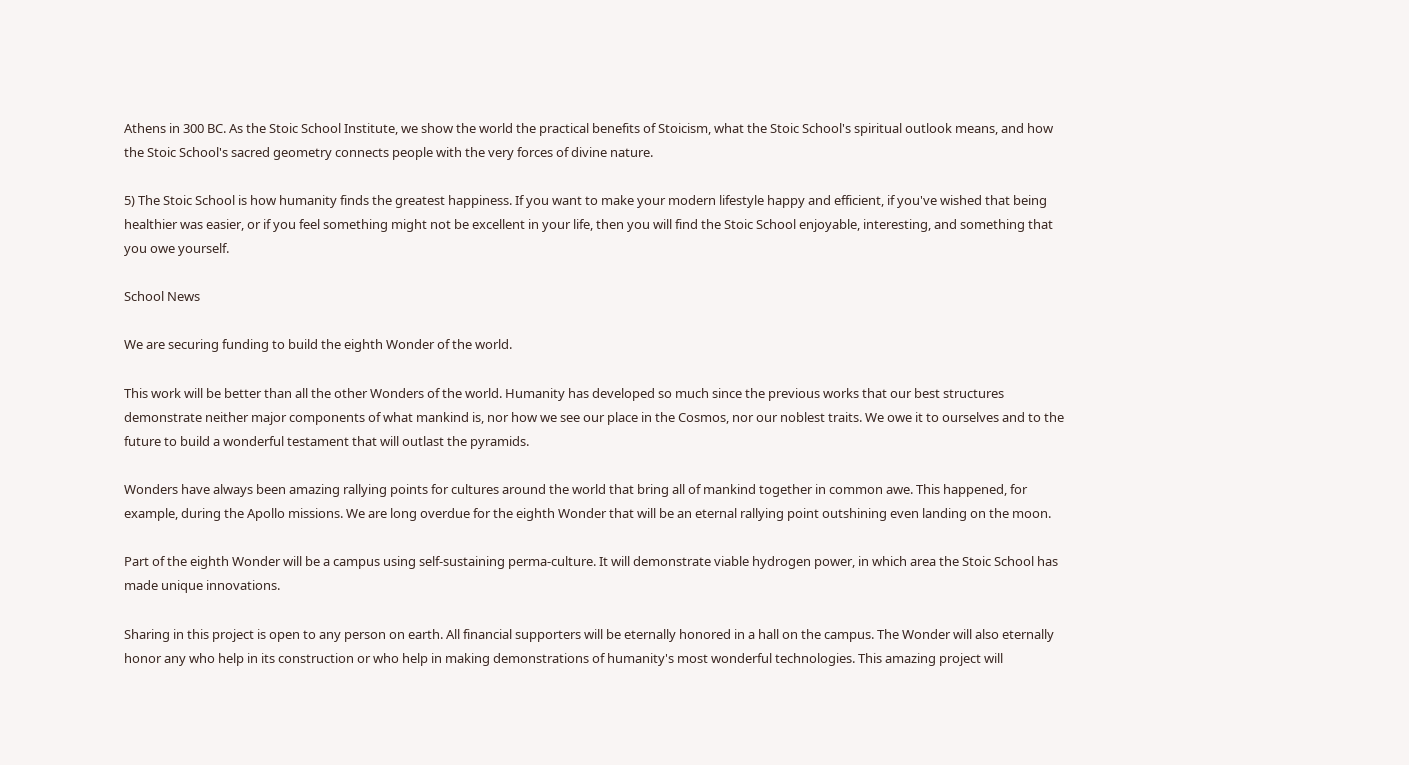Athens in 300 BC. As the Stoic School Institute, we show the world the practical benefits of Stoicism, what the Stoic School's spiritual outlook means, and how the Stoic School's sacred geometry connects people with the very forces of divine nature.

5) The Stoic School is how humanity finds the greatest happiness. If you want to make your modern lifestyle happy and efficient, if you've wished that being healthier was easier, or if you feel something might not be excellent in your life, then you will find the Stoic School enjoyable, interesting, and something that you owe yourself.

School News

We are securing funding to build the eighth Wonder of the world.

This work will be better than all the other Wonders of the world. Humanity has developed so much since the previous works that our best structures demonstrate neither major components of what mankind is, nor how we see our place in the Cosmos, nor our noblest traits. We owe it to ourselves and to the future to build a wonderful testament that will outlast the pyramids.

Wonders have always been amazing rallying points for cultures around the world that bring all of mankind together in common awe. This happened, for example, during the Apollo missions. We are long overdue for the eighth Wonder that will be an eternal rallying point outshining even landing on the moon.

Part of the eighth Wonder will be a campus using self-sustaining perma-culture. It will demonstrate viable hydrogen power, in which area the Stoic School has made unique innovations.

Sharing in this project is open to any person on earth. All financial supporters will be eternally honored in a hall on the campus. The Wonder will also eternally honor any who help in its construction or who help in making demonstrations of humanity's most wonderful technologies. This amazing project will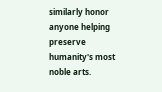similarly honor anyone helping preserve humanity's most noble arts.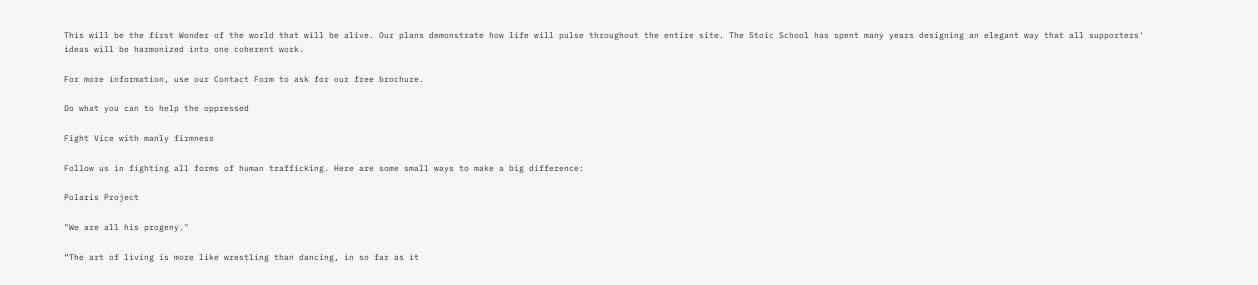This will be the first Wonder of the world that will be alive. Our plans demonstrate how life will pulse throughout the entire site. The Stoic School has spent many years designing an elegant way that all supporters' ideas will be harmonized into one coherent work.

For more information, use our Contact Form to ask for our free brochure.

Do what you can to help the oppressed

Fight Vice with manly firmness

Follow us in fighting all forms of human trafficking. Here are some small ways to make a big difference:

Polaris Project

"We are all his progeny."

“The art of living is more like wrestling than dancing, in so far as it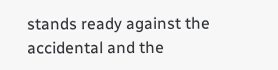stands ready against the accidental and the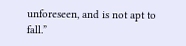unforeseen, and is not apt to fall.”